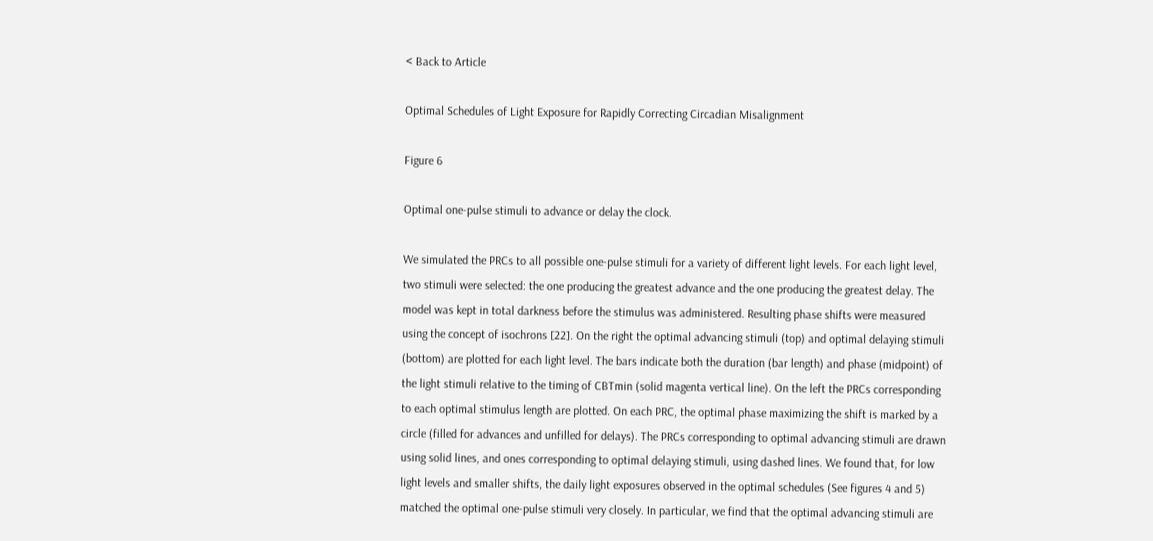< Back to Article

Optimal Schedules of Light Exposure for Rapidly Correcting Circadian Misalignment

Figure 6

Optimal one-pulse stimuli to advance or delay the clock.

We simulated the PRCs to all possible one-pulse stimuli for a variety of different light levels. For each light level, two stimuli were selected: the one producing the greatest advance and the one producing the greatest delay. The model was kept in total darkness before the stimulus was administered. Resulting phase shifts were measured using the concept of isochrons [22]. On the right the optimal advancing stimuli (top) and optimal delaying stimuli (bottom) are plotted for each light level. The bars indicate both the duration (bar length) and phase (midpoint) of the light stimuli relative to the timing of CBTmin (solid magenta vertical line). On the left the PRCs corresponding to each optimal stimulus length are plotted. On each PRC, the optimal phase maximizing the shift is marked by a circle (filled for advances and unfilled for delays). The PRCs corresponding to optimal advancing stimuli are drawn using solid lines, and ones corresponding to optimal delaying stimuli, using dashed lines. We found that, for low light levels and smaller shifts, the daily light exposures observed in the optimal schedules (See figures 4 and 5) matched the optimal one-pulse stimuli very closely. In particular, we find that the optimal advancing stimuli are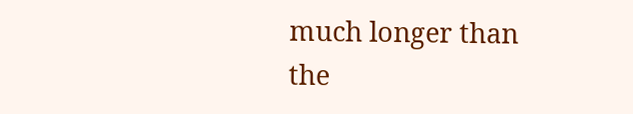much longer than the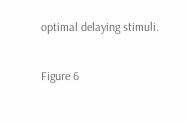optimal delaying stimuli.

Figure 6